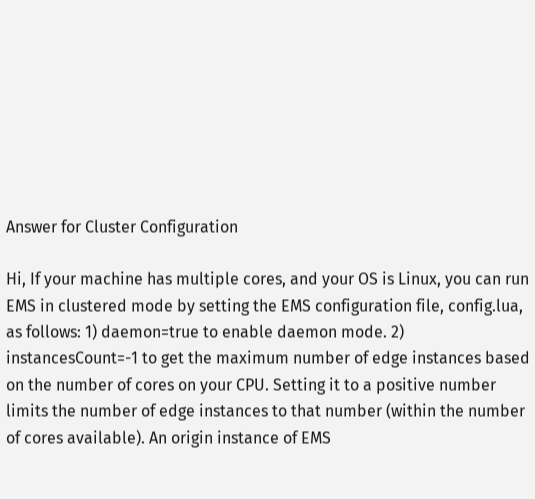Answer for Cluster Configuration

Hi, If your machine has multiple cores, and your OS is Linux, you can run EMS in clustered mode by setting the EMS configuration file, config.lua, as follows: 1) daemon=true to enable daemon mode. 2) instancesCount=-1 to get the maximum number of edge instances based on the number of cores on your CPU. Setting it to a positive number limits the number of edge instances to that number (within the number of cores available). An origin instance of EMS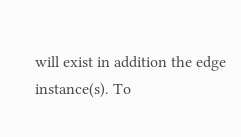will exist in addition the edge instance(s). To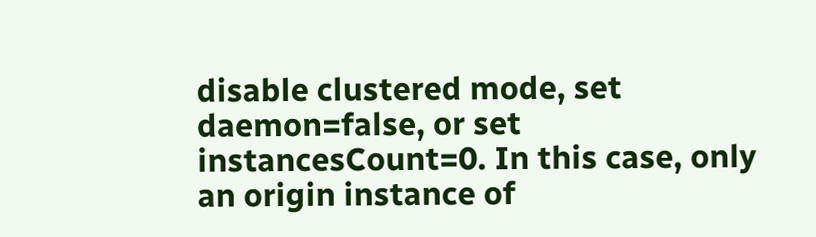disable clustered mode, set daemon=false, or set instancesCount=0. In this case, only an origin instance of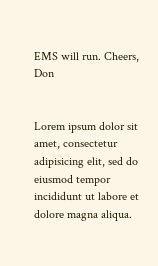EMS will run. Cheers, Don


Lorem ipsum dolor sit amet, consectetur adipisicing elit, sed do eiusmod tempor incididunt ut labore et dolore magna aliqua.